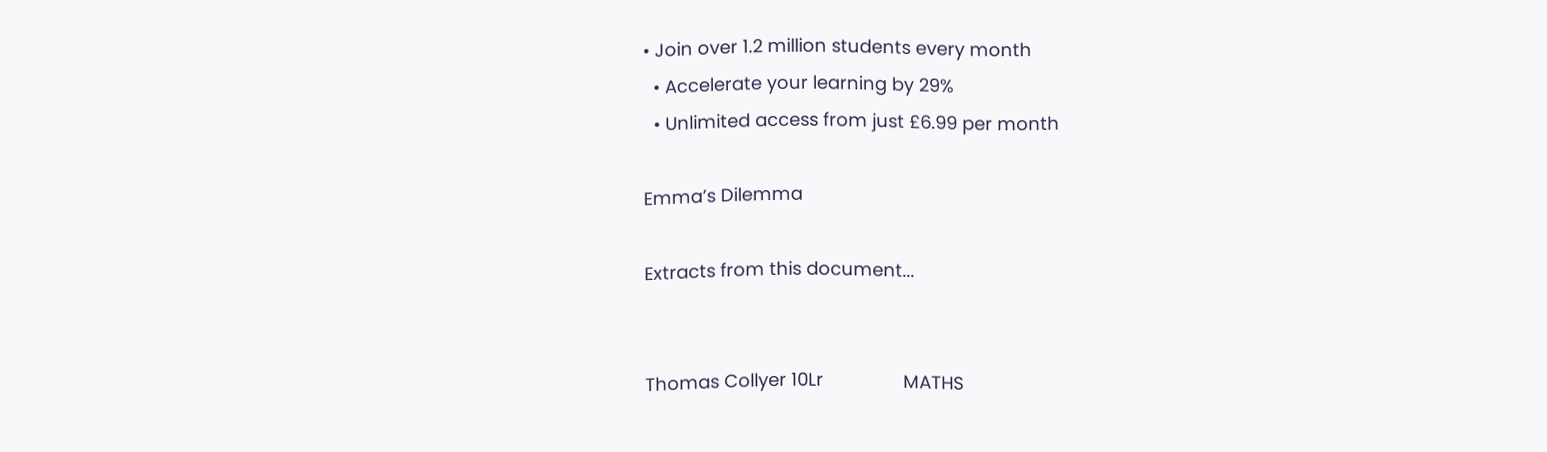• Join over 1.2 million students every month
  • Accelerate your learning by 29%
  • Unlimited access from just £6.99 per month

Emma’s Dilemma

Extracts from this document...


Thomas Collyer 10Lr                MATHS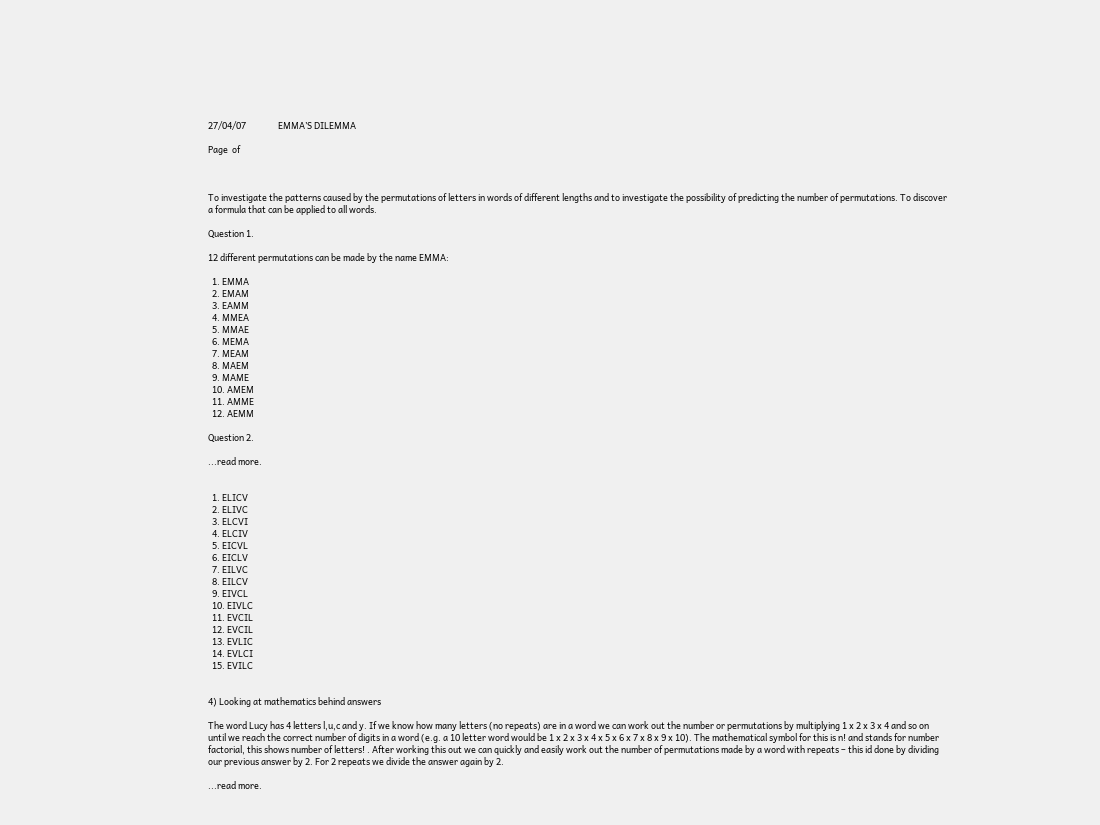27/04/07                EMMA’S DILEMMA

Page  of



To investigate the patterns caused by the permutations of letters in words of different lengths and to investigate the possibility of predicting the number of permutations. To discover a formula that can be applied to all words.

Question 1.

12 different permutations can be made by the name EMMA:

  1. EMMA
  2. EMAM
  3. EAMM
  4. MMEA
  5. MMAE
  6. MEMA
  7. MEAM
  8. MAEM
  9. MAME
  10. AMEM
  11. AMME
  12. AEMM

Question 2.

...read more.


  1. ELICV
  2. ELIVC
  3. ELCVI
  4. ELCIV
  5. EICVL
  6. EICLV
  7. EILVC
  8. EILCV
  9. EIVCL
  10. EIVLC
  11. EVCIL
  12. EVCIL
  13. EVLIC
  14. EVLCI
  15. EVILC


4) Looking at mathematics behind answers

The word Lucy has 4 letters l,u,c and y. If we know how many letters (no repeats) are in a word we can work out the number or permutations by multiplying 1 x 2 x 3 x 4 and so on until we reach the correct number of digits in a word (e.g. a 10 letter word would be 1 x 2 x 3 x 4 x 5 x 6 x 7 x 8 x 9 x 10). The mathematical symbol for this is n! and stands for number factorial, this shows number of letters! . After working this out we can quickly and easily work out the number of permutations made by a word with repeats – this id done by dividing our previous answer by 2. For 2 repeats we divide the answer again by 2.

...read more.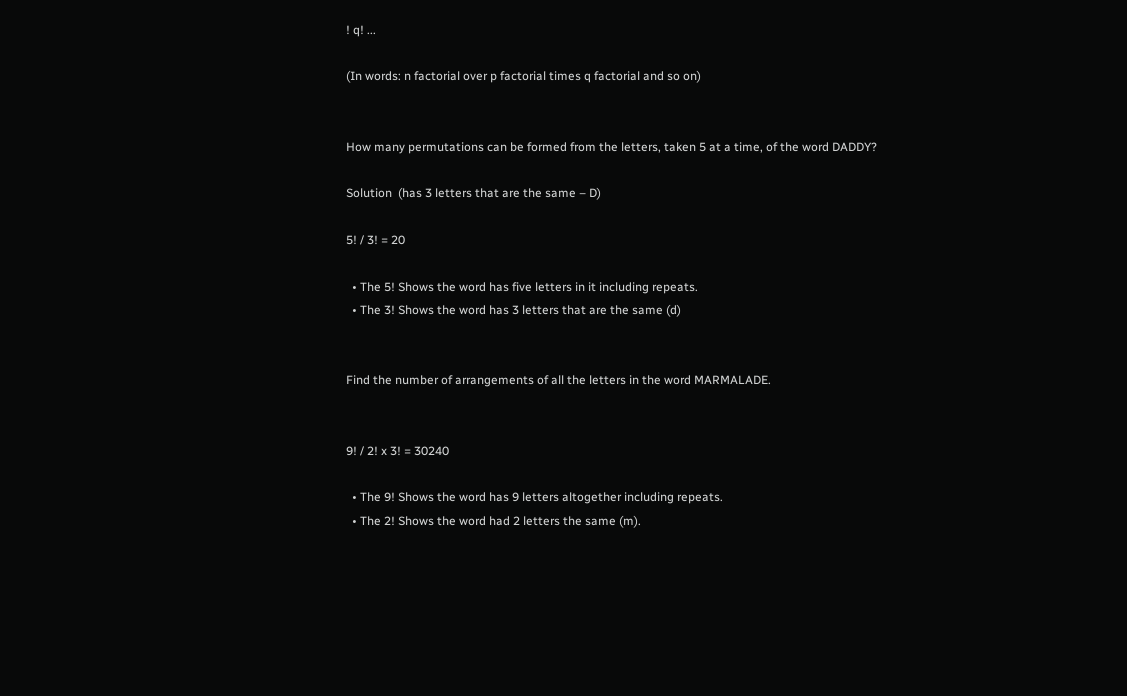! q! ...

(In words: n factorial over p factorial times q factorial and so on)


How many permutations can be formed from the letters, taken 5 at a time, of the word DADDY?

Solution  (has 3 letters that are the same – D)

5! / 3! = 20

  • The 5! Shows the word has five letters in it including repeats.
  • The 3! Shows the word has 3 letters that are the same (d)


Find the number of arrangements of all the letters in the word MARMALADE.


9! / 2! x 3! = 30240

  • The 9! Shows the word has 9 letters altogether including repeats.
  • The 2! Shows the word had 2 letters the same (m).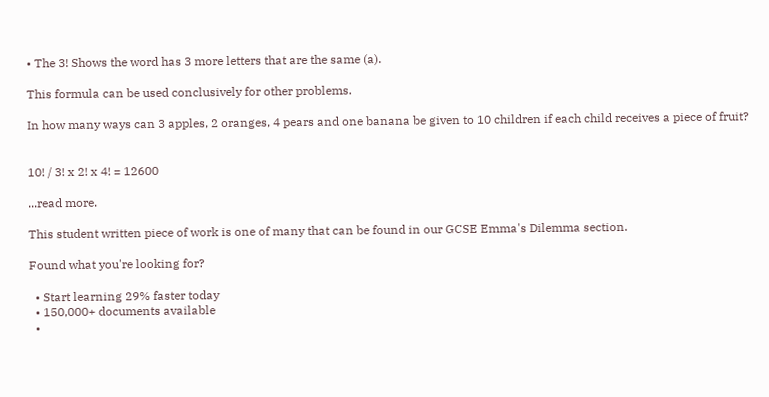• The 3! Shows the word has 3 more letters that are the same (a).

This formula can be used conclusively for other problems.

In how many ways can 3 apples, 2 oranges, 4 pears and one banana be given to 10 children if each child receives a piece of fruit?


10! / 3! x 2! x 4! = 12600

...read more.

This student written piece of work is one of many that can be found in our GCSE Emma's Dilemma section.

Found what you're looking for?

  • Start learning 29% faster today
  • 150,000+ documents available
  •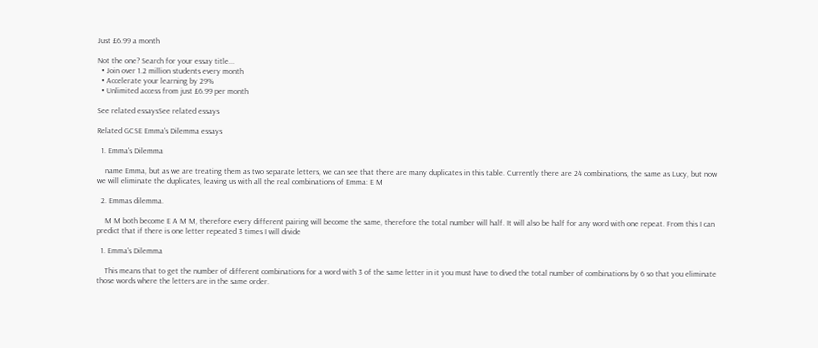Just £6.99 a month

Not the one? Search for your essay title...
  • Join over 1.2 million students every month
  • Accelerate your learning by 29%
  • Unlimited access from just £6.99 per month

See related essaysSee related essays

Related GCSE Emma's Dilemma essays

  1. Emma's Dilemma

    name Emma, but as we are treating them as two separate letters, we can see that there are many duplicates in this table. Currently there are 24 combinations, the same as Lucy, but now we will eliminate the duplicates, leaving us with all the real combinations of Emma: E M

  2. Emmas dilemma.

    M M both become E A M M, therefore every different pairing will become the same, therefore the total number will half. It will also be half for any word with one repeat. From this I can predict that if there is one letter repeated 3 times I will divide

  1. Emma's Dilemma

    This means that to get the number of different combinations for a word with 3 of the same letter in it you must have to dived the total number of combinations by 6 so that you eliminate those words where the letters are in the same order.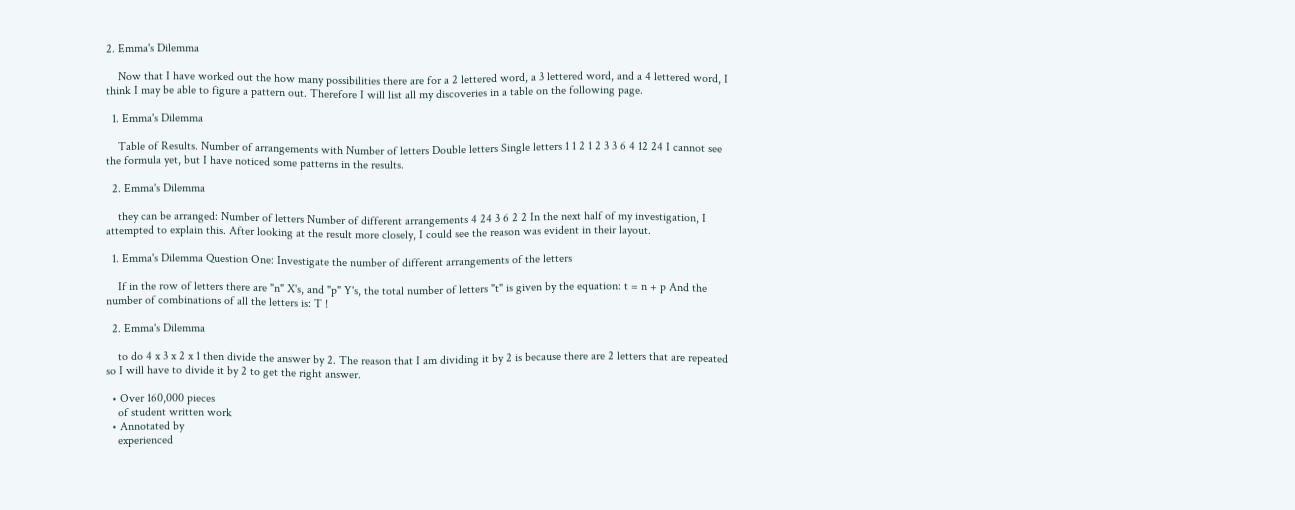2. Emma's Dilemma

    Now that I have worked out the how many possibilities there are for a 2 lettered word, a 3 lettered word, and a 4 lettered word, I think I may be able to figure a pattern out. Therefore I will list all my discoveries in a table on the following page.

  1. Emma's Dilemma

    Table of Results. Number of arrangements with Number of letters Double letters Single letters 1 1 2 1 2 3 3 6 4 12 24 I cannot see the formula yet, but I have noticed some patterns in the results.

  2. Emma's Dilemma

    they can be arranged: Number of letters Number of different arrangements 4 24 3 6 2 2 In the next half of my investigation, I attempted to explain this. After looking at the result more closely, I could see the reason was evident in their layout.

  1. Emma's Dilemma Question One: Investigate the number of different arrangements of the letters

    If in the row of letters there are "n" X's, and "p" Y's, the total number of letters "t" is given by the equation: t = n + p And the number of combinations of all the letters is: T !

  2. Emma's Dilemma

    to do 4 x 3 x 2 x 1 then divide the answer by 2. The reason that I am dividing it by 2 is because there are 2 letters that are repeated so I will have to divide it by 2 to get the right answer.

  • Over 160,000 pieces
    of student written work
  • Annotated by
    experienced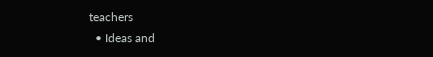teachers
  • Ideas and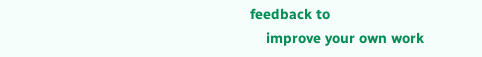feedback to
    improve your own work